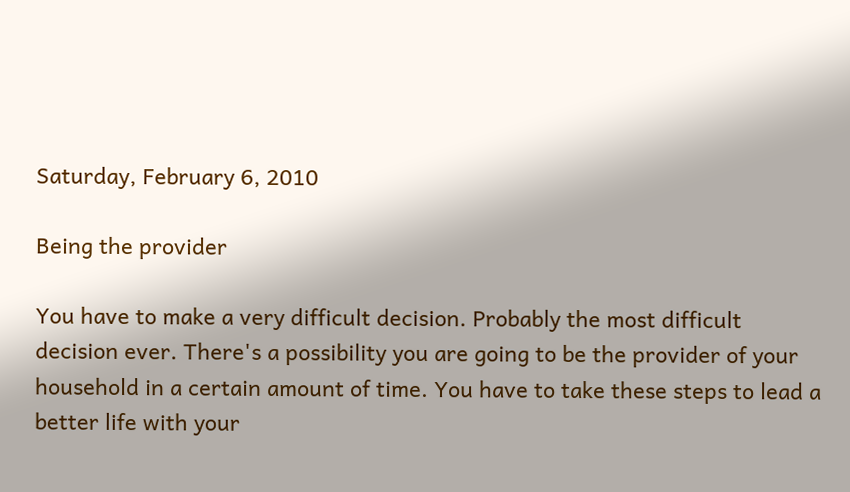Saturday, February 6, 2010

Being the provider

You have to make a very difficult decision. Probably the most difficult decision ever. There's a possibility you are going to be the provider of your household in a certain amount of time. You have to take these steps to lead a better life with your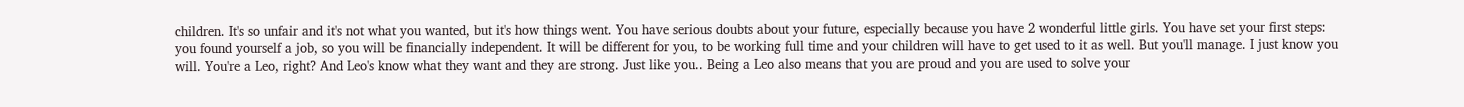children. It's so unfair and it's not what you wanted, but it's how things went. You have serious doubts about your future, especially because you have 2 wonderful little girls. You have set your first steps: you found yourself a job, so you will be financially independent. It will be different for you, to be working full time and your children will have to get used to it as well. But you'll manage. I just know you will. You're a Leo, right? And Leo's know what they want and they are strong. Just like you.. Being a Leo also means that you are proud and you are used to solve your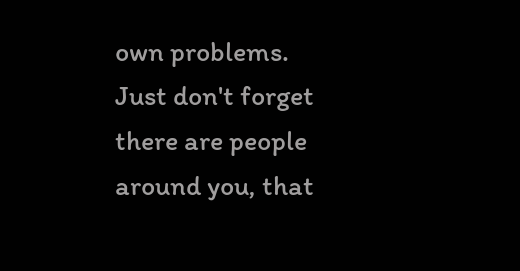own problems. Just don't forget there are people around you, that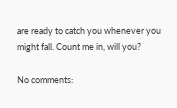are ready to catch you whenever you might fall. Count me in, will you?

No comments: